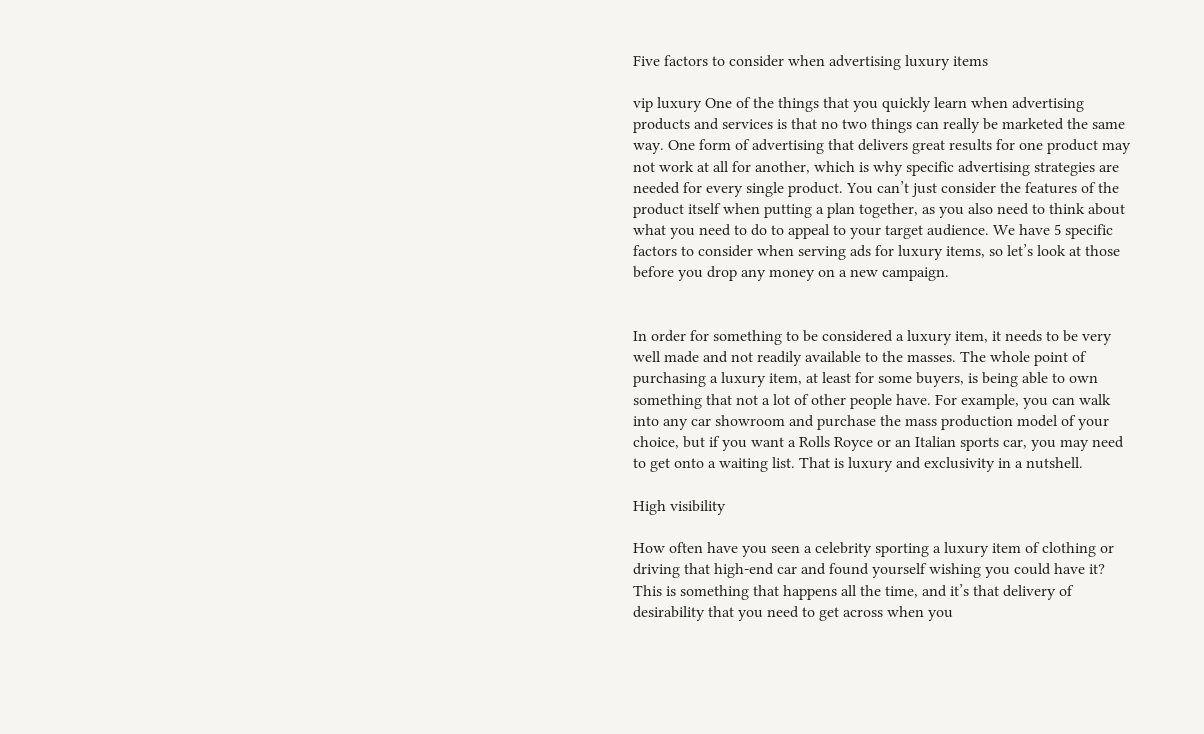Five factors to consider when advertising luxury items

vip luxury One of the things that you quickly learn when advertising products and services is that no two things can really be marketed the same way. One form of advertising that delivers great results for one product may not work at all for another, which is why specific advertising strategies are needed for every single product. You can’t just consider the features of the product itself when putting a plan together, as you also need to think about what you need to do to appeal to your target audience. We have 5 specific factors to consider when serving ads for luxury items, so let’s look at those before you drop any money on a new campaign.


In order for something to be considered a luxury item, it needs to be very well made and not readily available to the masses. The whole point of purchasing a luxury item, at least for some buyers, is being able to own something that not a lot of other people have. For example, you can walk into any car showroom and purchase the mass production model of your choice, but if you want a Rolls Royce or an Italian sports car, you may need to get onto a waiting list. That is luxury and exclusivity in a nutshell.

High visibility

How often have you seen a celebrity sporting a luxury item of clothing or driving that high-end car and found yourself wishing you could have it? This is something that happens all the time, and it’s that delivery of desirability that you need to get across when you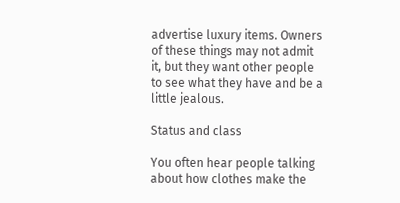advertise luxury items. Owners of these things may not admit it, but they want other people to see what they have and be a little jealous.

Status and class

You often hear people talking about how clothes make the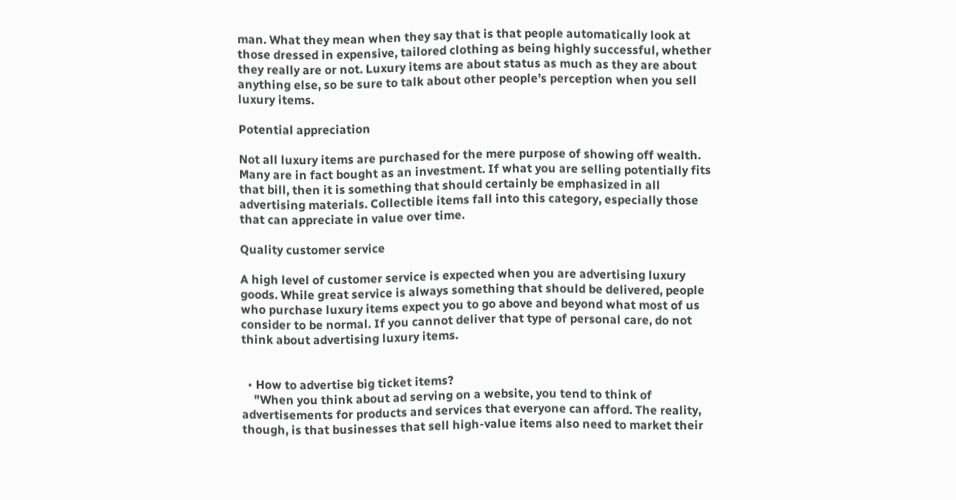man. What they mean when they say that is that people automatically look at those dressed in expensive, tailored clothing as being highly successful, whether they really are or not. Luxury items are about status as much as they are about anything else, so be sure to talk about other people’s perception when you sell luxury items.

Potential appreciation

Not all luxury items are purchased for the mere purpose of showing off wealth. Many are in fact bought as an investment. If what you are selling potentially fits that bill, then it is something that should certainly be emphasized in all advertising materials. Collectible items fall into this category, especially those that can appreciate in value over time.

Quality customer service

A high level of customer service is expected when you are advertising luxury goods. While great service is always something that should be delivered, people who purchase luxury items expect you to go above and beyond what most of us consider to be normal. If you cannot deliver that type of personal care, do not think about advertising luxury items.


  • How to advertise big ticket items?
    "When you think about ad serving on a website, you tend to think of advertisements for products and services that everyone can afford. The reality, though, is that businesses that sell high-value items also need to market their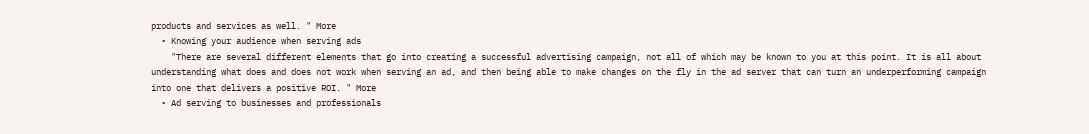products and services as well. " More
  • Knowing your audience when serving ads
    "There are several different elements that go into creating a successful advertising campaign, not all of which may be known to you at this point. It is all about understanding what does and does not work when serving an ad, and then being able to make changes on the fly in the ad server that can turn an underperforming campaign into one that delivers a positive ROI. " More
  • Ad serving to businesses and professionals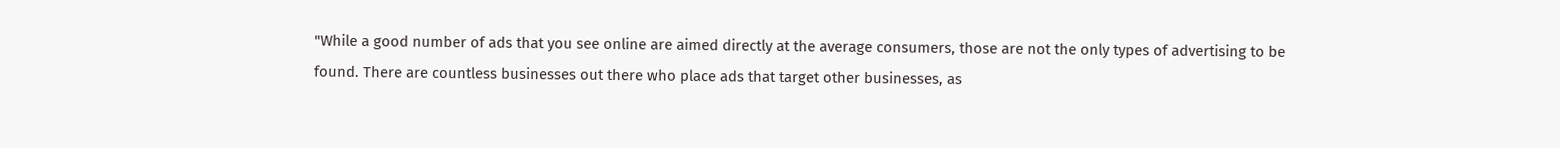"While a good number of ads that you see online are aimed directly at the average consumers, those are not the only types of advertising to be found. There are countless businesses out there who place ads that target other businesses, as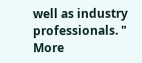well as industry professionals. " More